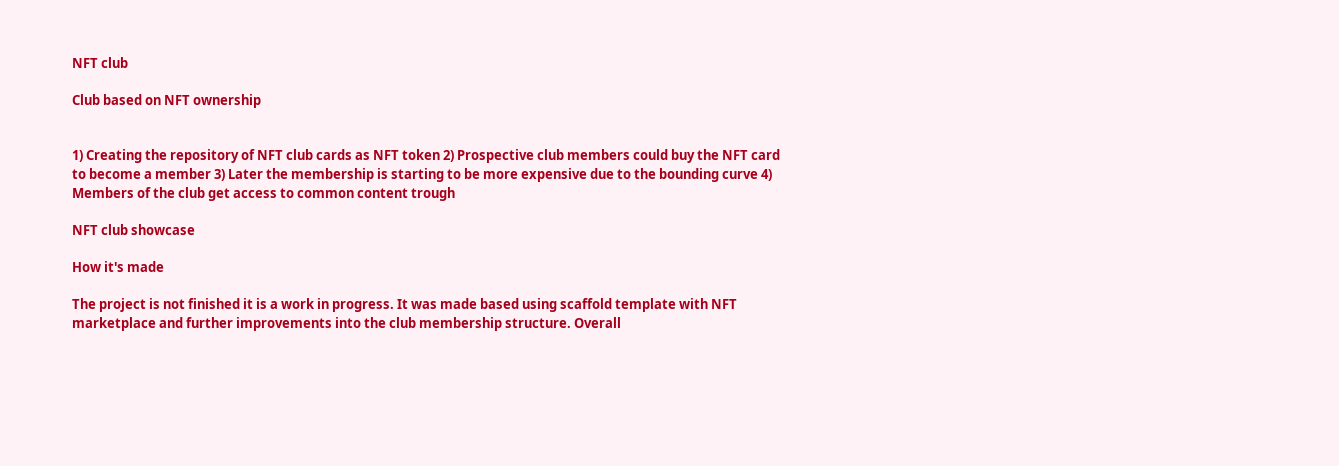NFT club

Club based on NFT ownership


1) Creating the repository of NFT club cards as NFT token 2) Prospective club members could buy the NFT card to become a member 3) Later the membership is starting to be more expensive due to the bounding curve 4) Members of the club get access to common content trough

NFT club showcase

How it's made

The project is not finished it is a work in progress. It was made based using scaffold template with NFT marketplace and further improvements into the club membership structure. Overall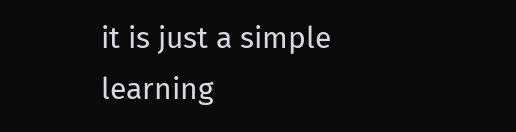it is just a simple learning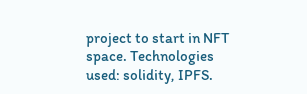project to start in NFT space. Technologies used: solidity, IPFS.